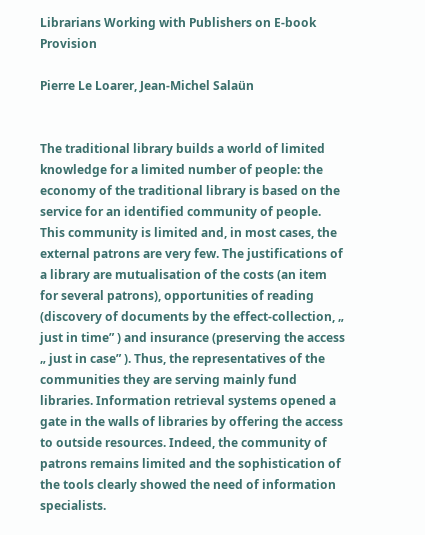Librarians Working with Publishers on E-book Provision

Pierre Le Loarer, Jean-Michel Salaün


The traditional library builds a world of limited knowledge for a limited number of people: the economy of the traditional library is based on the service for an identified community of people. This community is limited and, in most cases, the external patrons are very few. The justifications of a library are mutualisation of the costs (an item for several patrons), opportunities of reading (discovery of documents by the effect-collection, „ just in time” ) and insurance (preserving the access „ just in case” ). Thus, the representatives of the communities they are serving mainly fund libraries. Information retrieval systems opened a gate in the walls of libraries by offering the access to outside resources. Indeed, the community of patrons remains limited and the sophistication of the tools clearly showed the need of information specialists.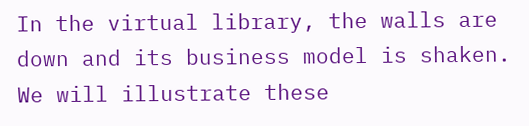In the virtual library, the walls are down and its business model is shaken. We will illustrate these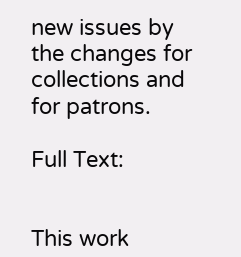new issues by the changes for collections and for patrons.

Full Text:


This work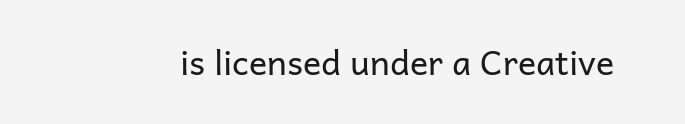is licensed under a Creative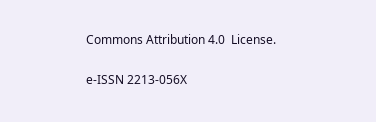Commons Attribution 4.0  License.

e-ISSN 2213-056X